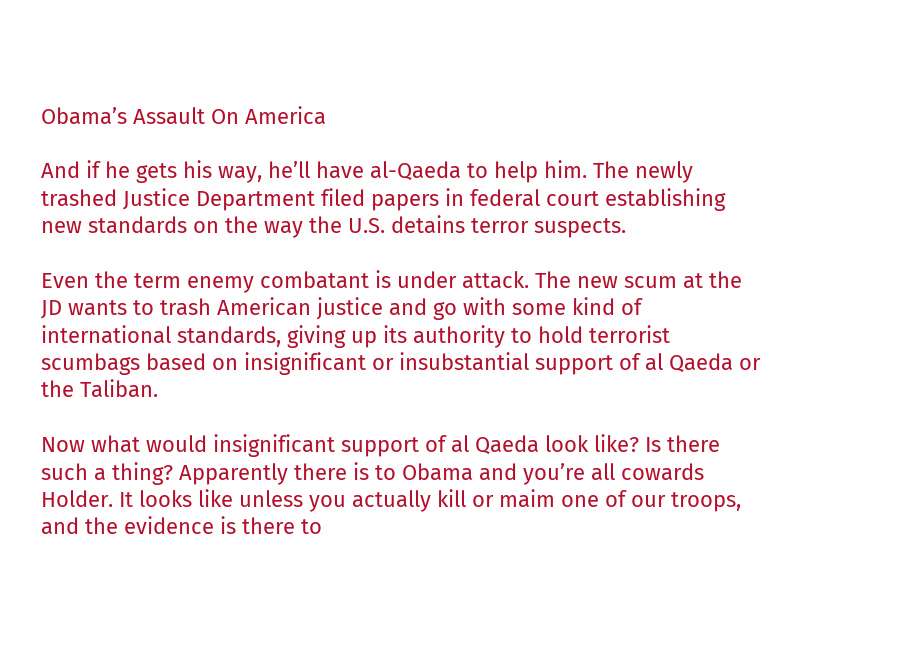Obama’s Assault On America

And if he gets his way, he’ll have al-Qaeda to help him. The newly trashed Justice Department filed papers in federal court establishing new standards on the way the U.S. detains terror suspects.

Even the term enemy combatant is under attack. The new scum at the JD wants to trash American justice and go with some kind of international standards, giving up its authority to hold terrorist scumbags based on insignificant or insubstantial support of al Qaeda or the Taliban.

Now what would insignificant support of al Qaeda look like? Is there such a thing? Apparently there is to Obama and you’re all cowards Holder. It looks like unless you actually kill or maim one of our troops, and the evidence is there to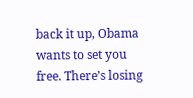back it up, Obama wants to set you free. There’s losing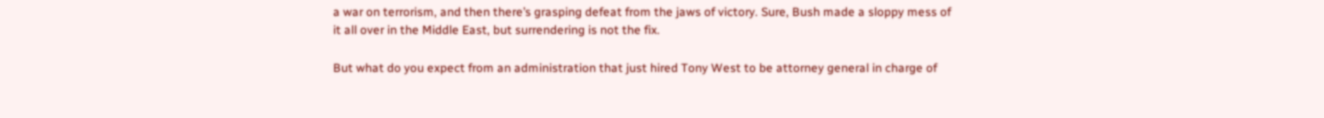a war on terrorism, and then there’s grasping defeat from the jaws of victory. Sure, Bush made a sloppy mess of it all over in the Middle East, but surrendering is not the fix.

But what do you expect from an administration that just hired Tony West to be attorney general in charge of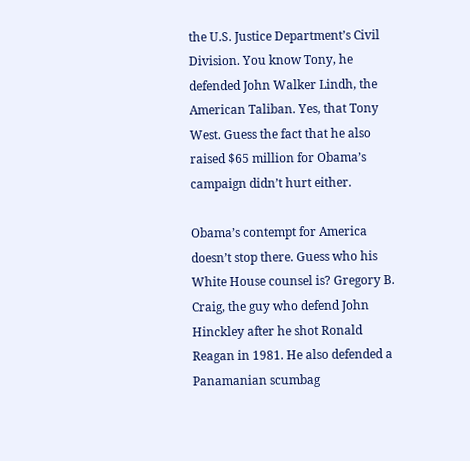the U.S. Justice Department’s Civil Division. You know Tony, he defended John Walker Lindh, the American Taliban. Yes, that Tony West. Guess the fact that he also raised $65 million for Obama’s campaign didn’t hurt either.

Obama’s contempt for America doesn’t stop there. Guess who his White House counsel is? Gregory B. Craig, the guy who defend John Hinckley after he shot Ronald Reagan in 1981. He also defended a Panamanian scumbag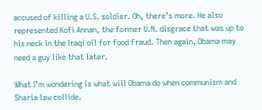accused of killing a U.S. soldier. Oh, there’s more. He also represented Kofi Annan, the former U.N. disgrace that was up to his neck in the Iraqi oil for food fraud. Then again, Obama may need a guy like that later.

What I’m wondering is what will Obama do when communism and Sharia law collide.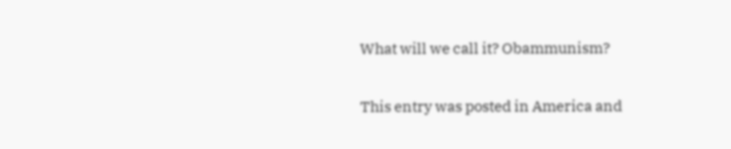What will we call it? Obammunism?

This entry was posted in America and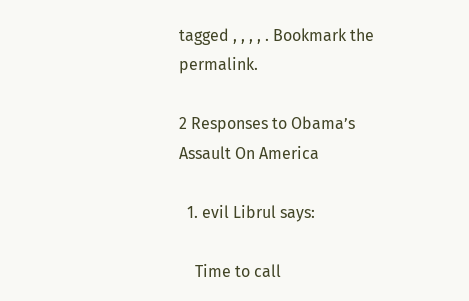tagged , , , , . Bookmark the permalink.

2 Responses to Obama’s Assault On America

  1. evil Librul says:

    Time to call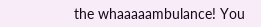the whaaaaambulance! You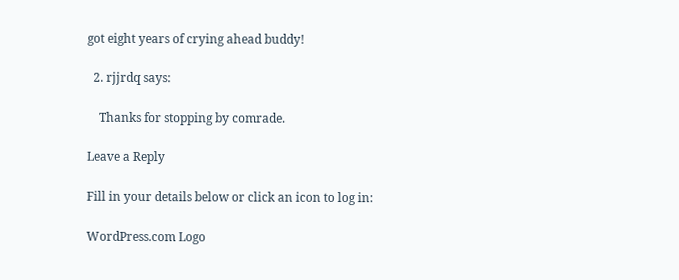got eight years of crying ahead buddy!

  2. rjjrdq says:

    Thanks for stopping by comrade.

Leave a Reply

Fill in your details below or click an icon to log in:

WordPress.com Logo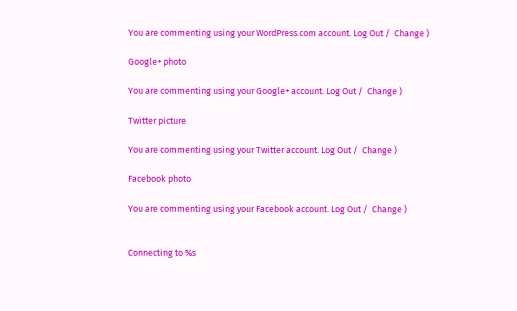You are commenting using your WordPress.com account. Log Out /  Change )

Google+ photo

You are commenting using your Google+ account. Log Out /  Change )

Twitter picture

You are commenting using your Twitter account. Log Out /  Change )

Facebook photo

You are commenting using your Facebook account. Log Out /  Change )


Connecting to %s